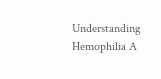Understanding Hemophilia A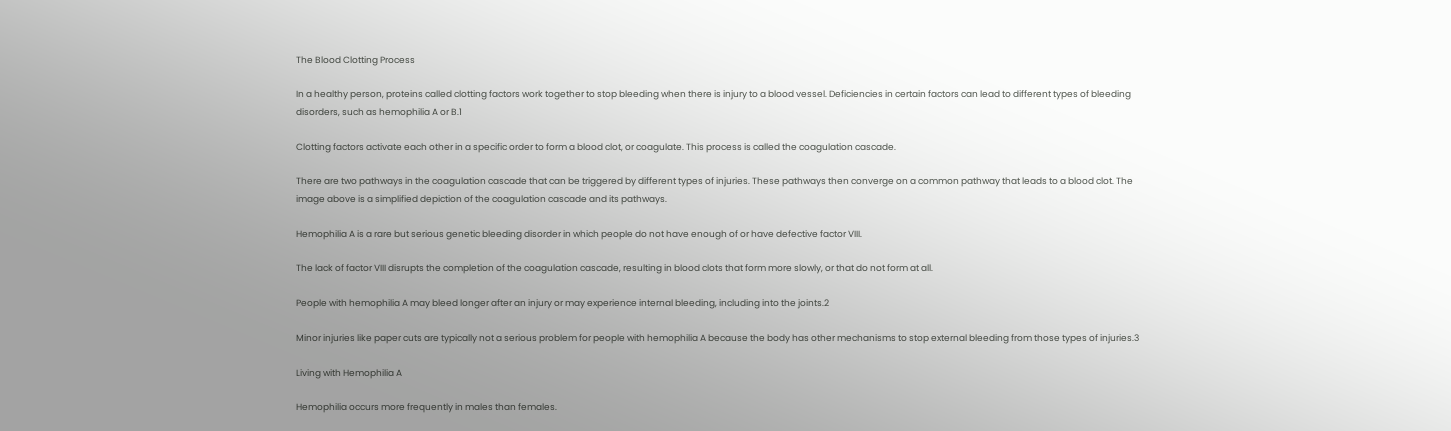The Blood Clotting Process

In a healthy person, proteins called clotting factors work together to stop bleeding when there is injury to a blood vessel. Deficiencies in certain factors can lead to different types of bleeding disorders, such as hemophilia A or B.1

Clotting factors activate each other in a specific order to form a blood clot, or coagulate. This process is called the coagulation cascade.

There are two pathways in the coagulation cascade that can be triggered by different types of injuries. These pathways then converge on a common pathway that leads to a blood clot. The image above is a simplified depiction of the coagulation cascade and its pathways.

Hemophilia A is a rare but serious genetic bleeding disorder in which people do not have enough of or have defective factor VIII.

The lack of factor VIII disrupts the completion of the coagulation cascade, resulting in blood clots that form more slowly, or that do not form at all.

People with hemophilia A may bleed longer after an injury or may experience internal bleeding, including into the joints.2

Minor injuries like paper cuts are typically not a serious problem for people with hemophilia A because the body has other mechanisms to stop external bleeding from those types of injuries.3

Living with Hemophilia A

Hemophilia occurs more frequently in males than females.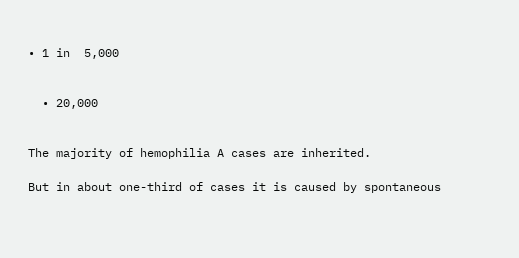• 1 in  5,000


  • 20,000


The majority of hemophilia A cases are inherited.

But in about one-third of cases it is caused by spontaneous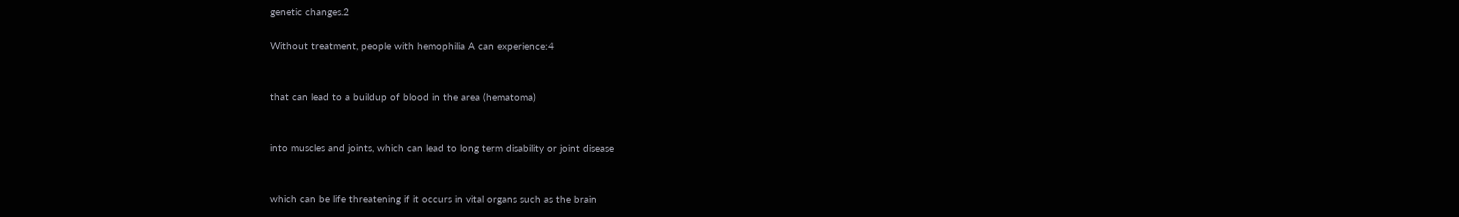genetic changes.2

Without treatment, people with hemophilia A can experience:4


that can lead to a buildup of blood in the area (hematoma)


into muscles and joints, which can lead to long term disability or joint disease


which can be life threatening if it occurs in vital organs such as the brain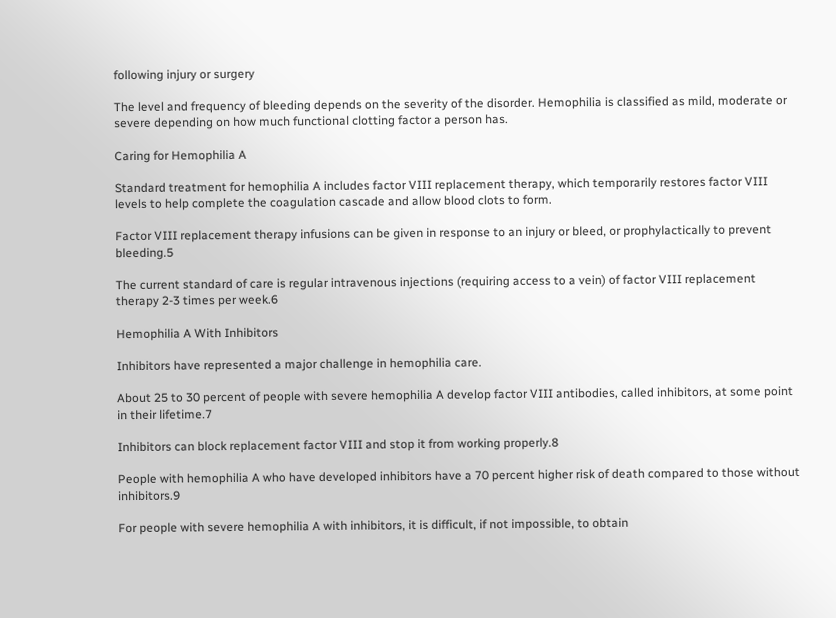following injury or surgery

The level and frequency of bleeding depends on the severity of the disorder. Hemophilia is classified as mild, moderate or severe depending on how much functional clotting factor a person has.

Caring for Hemophilia A

Standard treatment for hemophilia A includes factor VIII replacement therapy, which temporarily restores factor VIII levels to help complete the coagulation cascade and allow blood clots to form.

Factor VIII replacement therapy infusions can be given in response to an injury or bleed, or prophylactically to prevent bleeding.5

The current standard of care is regular intravenous injections (requiring access to a vein) of factor VIII replacement therapy 2-3 times per week.6

Hemophilia A With Inhibitors

Inhibitors have represented a major challenge in hemophilia care.

About 25 to 30 percent of people with severe hemophilia A develop factor VIII antibodies, called inhibitors, at some point in their lifetime.7

Inhibitors can block replacement factor VIII and stop it from working properly.8

People with hemophilia A who have developed inhibitors have a 70 percent higher risk of death compared to those without inhibitors.9

For people with severe hemophilia A with inhibitors, it is difficult, if not impossible, to obtain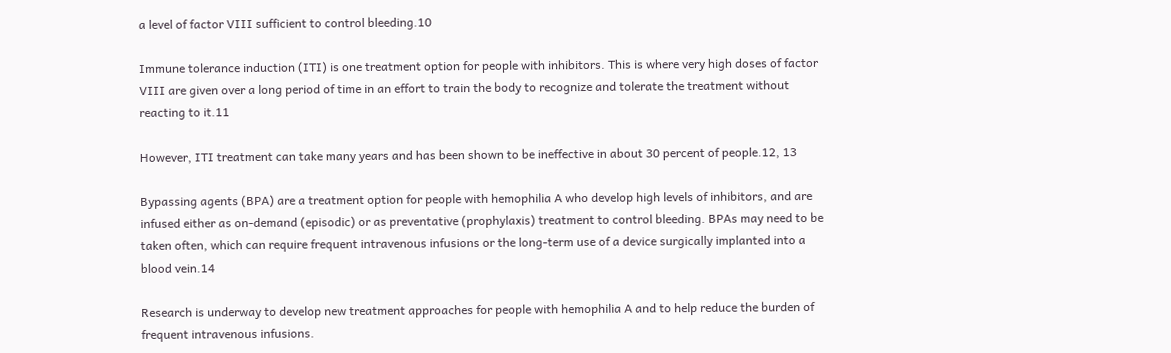a level of factor VIII sufficient to control bleeding.10

Immune tolerance induction (ITI) is one treatment option for people with inhibitors. This is where very high doses of factor VIII are given over a long period of time in an effort to train the body to recognize and tolerate the treatment without reacting to it.11

However, ITI treatment can take many years and has been shown to be ineffective in about 30 percent of people.12, 13

Bypassing agents (BPA) are a treatment option for people with hemophilia A who develop high levels of inhibitors, and are infused either as on-demand (episodic) or as preventative (prophylaxis) treatment to control bleeding. BPAs may need to be taken often, which can require frequent intravenous infusions or the long-term use of a device surgically implanted into a blood vein.14

Research is underway to develop new treatment approaches for people with hemophilia A and to help reduce the burden of frequent intravenous infusions.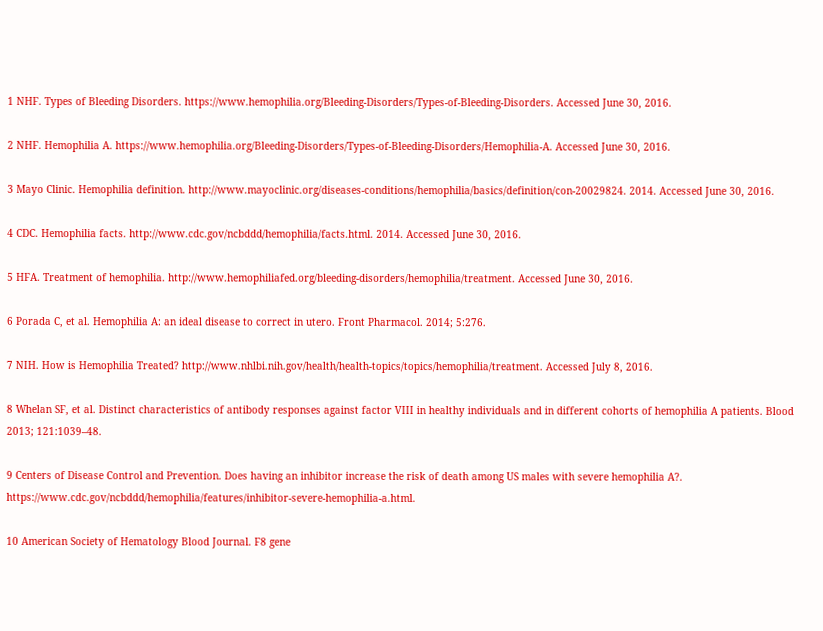1 NHF. Types of Bleeding Disorders. https://www.hemophilia.org/Bleeding-Disorders/Types-of-Bleeding-Disorders. Accessed June 30, 2016.

2 NHF. Hemophilia A. https://www.hemophilia.org/Bleeding-Disorders/Types-of-Bleeding-Disorders/Hemophilia-A. Accessed June 30, 2016.

3 Mayo Clinic. Hemophilia definition. http://www.mayoclinic.org/diseases-conditions/hemophilia/basics/definition/con-20029824. 2014. Accessed June 30, 2016.

4 CDC. Hemophilia facts. http://www.cdc.gov/ncbddd/hemophilia/facts.html. 2014. Accessed June 30, 2016.

5 HFA. Treatment of hemophilia. http://www.hemophiliafed.org/bleeding-disorders/hemophilia/treatment. Accessed June 30, 2016.

6 Porada C, et al. Hemophilia A: an ideal disease to correct in utero. Front Pharmacol. 2014; 5:276.

7 NIH. How is Hemophilia Treated? http://www.nhlbi.nih.gov/health/health-topics/topics/hemophilia/treatment. Accessed July 8, 2016.

8 Whelan SF, et al. Distinct characteristics of antibody responses against factor VIII in healthy individuals and in different cohorts of hemophilia A patients. Blood 2013; 121:1039–48.

9 Centers of Disease Control and Prevention. Does having an inhibitor increase the risk of death among US males with severe hemophilia A?. https://www.cdc.gov/ncbddd/hemophilia/features/inhibitor-severe-hemophilia-a.html.

10 American Society of Hematology Blood Journal. F8 gene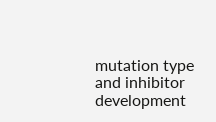mutation type and inhibitor development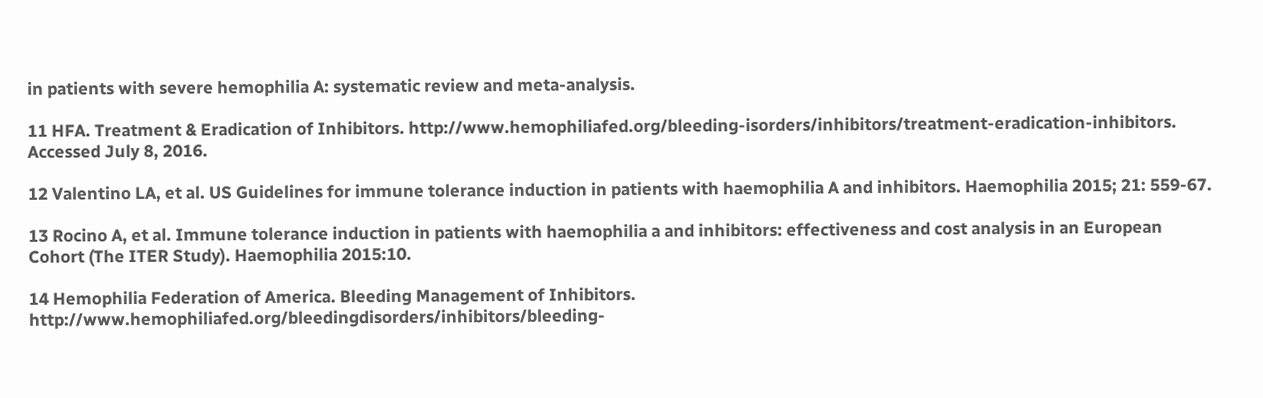in patients with severe hemophilia A: systematic review and meta-analysis.

11 HFA. Treatment & Eradication of Inhibitors. http://www.hemophiliafed.org/bleeding-isorders/inhibitors/treatment-eradication-inhibitors. Accessed July 8, 2016.

12 Valentino LA, et al. US Guidelines for immune tolerance induction in patients with haemophilia A and inhibitors. Haemophilia 2015; 21: 559-67.

13 Rocino A, et al. Immune tolerance induction in patients with haemophilia a and inhibitors: effectiveness and cost analysis in an European Cohort (The ITER Study). Haemophilia 2015:10.

14 Hemophilia Federation of America. Bleeding Management of Inhibitors. http://www.hemophiliafed.org/bleedingdisorders/inhibitors/bleeding-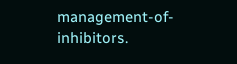management-of-inhibitors.